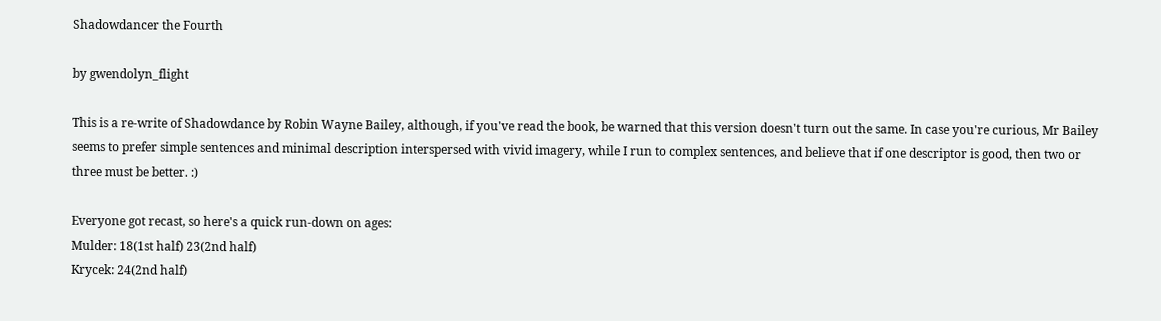Shadowdancer the Fourth

by gwendolyn_flight

This is a re-write of Shadowdance by Robin Wayne Bailey, although, if you've read the book, be warned that this version doesn't turn out the same. In case you're curious, Mr Bailey seems to prefer simple sentences and minimal description interspersed with vivid imagery, while I run to complex sentences, and believe that if one descriptor is good, then two or three must be better. :)

Everyone got recast, so here's a quick run-down on ages:
Mulder: 18(1st half) 23(2nd half)
Krycek: 24(2nd half)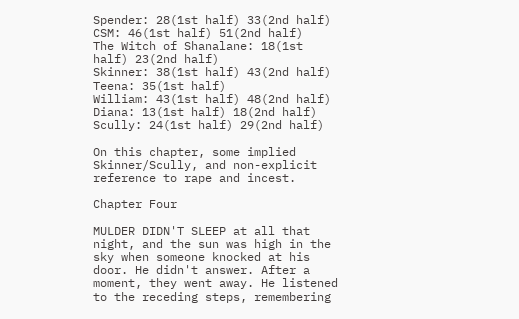Spender: 28(1st half) 33(2nd half)
CSM: 46(1st half) 51(2nd half)
The Witch of Shanalane: 18(1st half) 23(2nd half)
Skinner: 38(1st half) 43(2nd half)
Teena: 35(1st half)
William: 43(1st half) 48(2nd half)
Diana: 13(1st half) 18(2nd half)
Scully: 24(1st half) 29(2nd half)

On this chapter, some implied Skinner/Scully, and non-explicit reference to rape and incest.

Chapter Four

MULDER DIDN'T SLEEP at all that night, and the sun was high in the sky when someone knocked at his door. He didn't answer. After a moment, they went away. He listened to the receding steps, remembering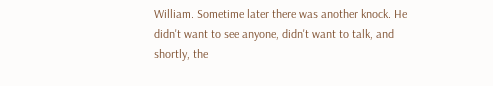William. Sometime later there was another knock. He didn't want to see anyone, didn't want to talk, and shortly, the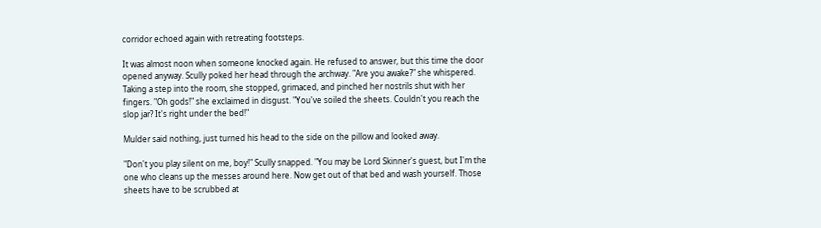corridor echoed again with retreating footsteps.

It was almost noon when someone knocked again. He refused to answer, but this time the door opened anyway. Scully poked her head through the archway. "Are you awake?" she whispered. Taking a step into the room, she stopped, grimaced, and pinched her nostrils shut with her fingers. "Oh gods!" she exclaimed in disgust. "You've soiled the sheets. Couldn't you reach the slop jar? It's right under the bed!"

Mulder said nothing, just turned his head to the side on the pillow and looked away.

"Don't you play silent on me, boy!" Scully snapped. "You may be Lord Skinner's guest, but I'm the one who cleans up the messes around here. Now get out of that bed and wash yourself. Those sheets have to be scrubbed at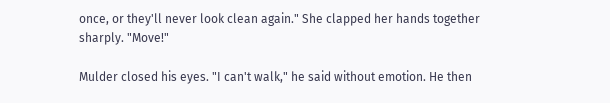once, or they'll never look clean again." She clapped her hands together sharply. "Move!"

Mulder closed his eyes. "I can't walk," he said without emotion. He then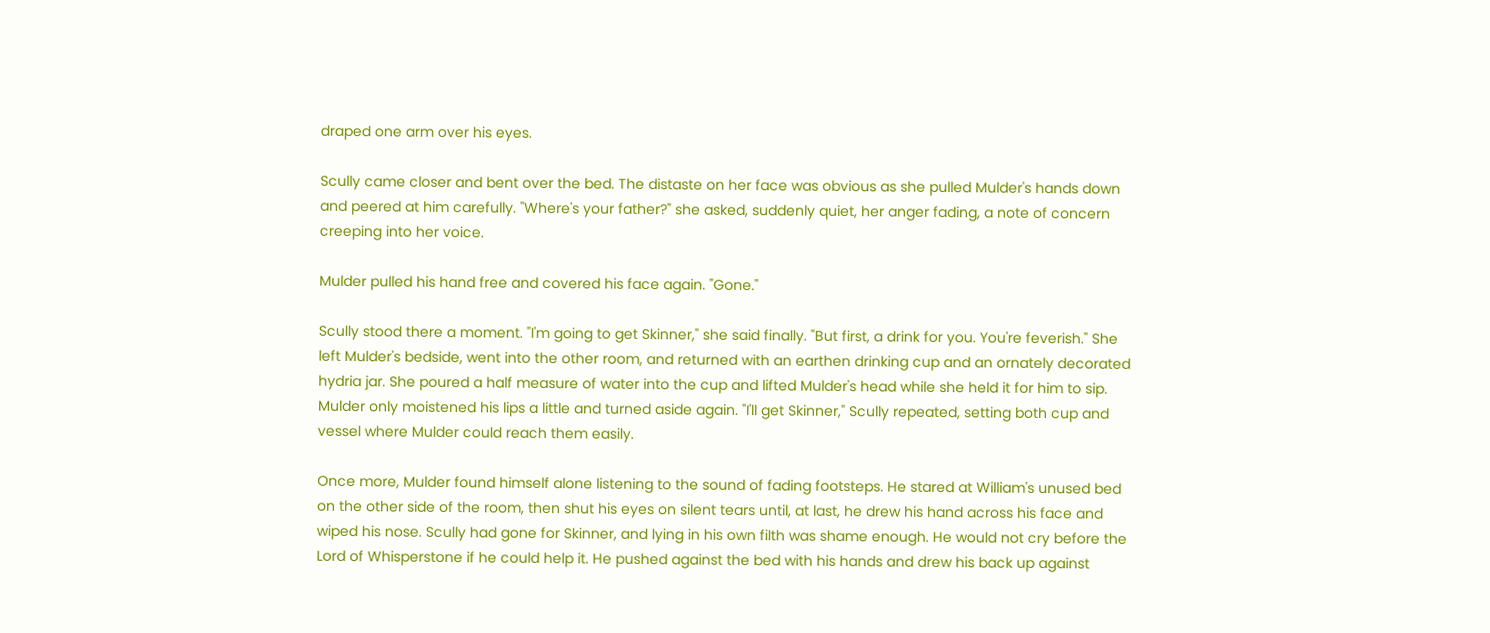draped one arm over his eyes.

Scully came closer and bent over the bed. The distaste on her face was obvious as she pulled Mulder's hands down and peered at him carefully. "Where's your father?" she asked, suddenly quiet, her anger fading, a note of concern creeping into her voice.

Mulder pulled his hand free and covered his face again. "Gone."

Scully stood there a moment. "I'm going to get Skinner," she said finally. "But first, a drink for you. You're feverish." She left Mulder's bedside, went into the other room, and returned with an earthen drinking cup and an ornately decorated hydria jar. She poured a half measure of water into the cup and lifted Mulder's head while she held it for him to sip. Mulder only moistened his lips a little and turned aside again. "I'll get Skinner," Scully repeated, setting both cup and vessel where Mulder could reach them easily.

Once more, Mulder found himself alone listening to the sound of fading footsteps. He stared at William's unused bed on the other side of the room, then shut his eyes on silent tears until, at last, he drew his hand across his face and wiped his nose. Scully had gone for Skinner, and lying in his own filth was shame enough. He would not cry before the Lord of Whisperstone if he could help it. He pushed against the bed with his hands and drew his back up against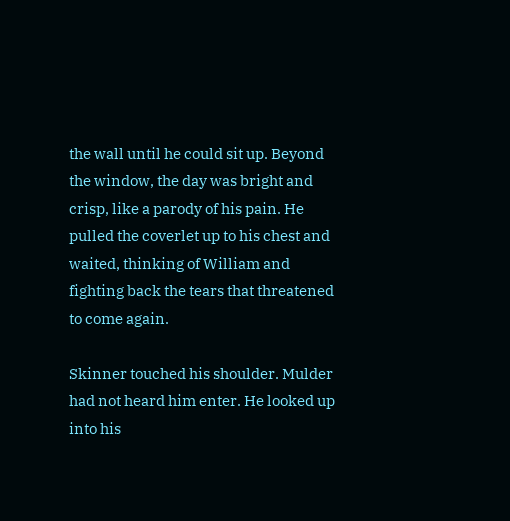the wall until he could sit up. Beyond the window, the day was bright and crisp, like a parody of his pain. He pulled the coverlet up to his chest and waited, thinking of William and fighting back the tears that threatened to come again.

Skinner touched his shoulder. Mulder had not heard him enter. He looked up into his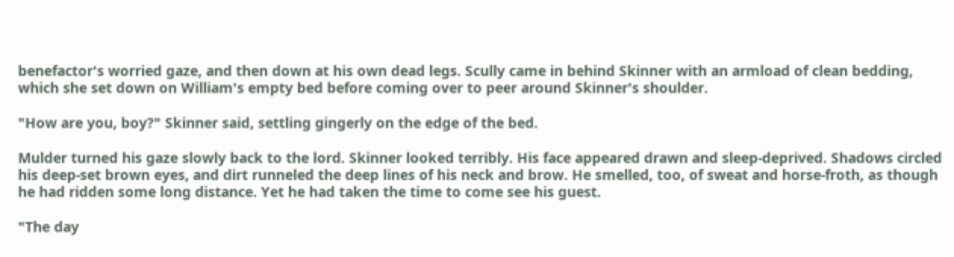benefactor's worried gaze, and then down at his own dead legs. Scully came in behind Skinner with an armload of clean bedding, which she set down on William's empty bed before coming over to peer around Skinner's shoulder.

"How are you, boy?" Skinner said, settling gingerly on the edge of the bed.

Mulder turned his gaze slowly back to the lord. Skinner looked terribly. His face appeared drawn and sleep-deprived. Shadows circled his deep-set brown eyes, and dirt runneled the deep lines of his neck and brow. He smelled, too, of sweat and horse-froth, as though he had ridden some long distance. Yet he had taken the time to come see his guest.

"The day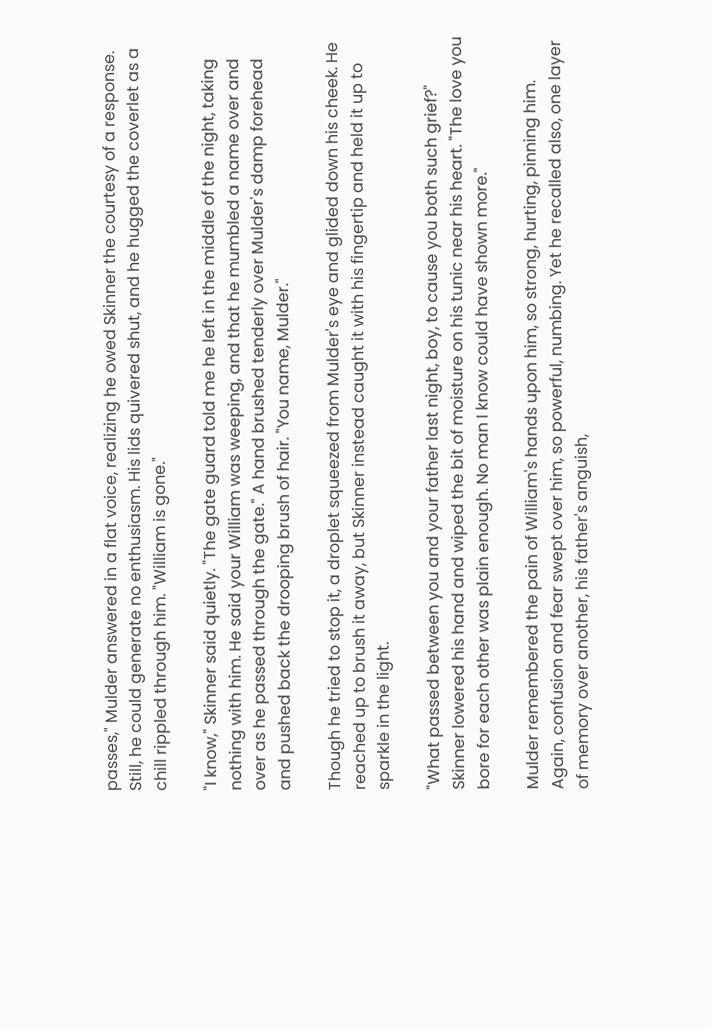passes," Mulder answered in a flat voice, realizing he owed Skinner the courtesy of a response. Still, he could generate no enthusiasm. His lids quivered shut, and he hugged the coverlet as a chill rippled through him. "William is gone."

"I know," Skinner said quietly. "The gate guard told me he left in the middle of the night, taking nothing with him. He said your William was weeping, and that he mumbled a name over and over as he passed through the gate." A hand brushed tenderly over Mulder's damp forehead and pushed back the drooping brush of hair. "You name, Mulder."

Though he tried to stop it, a droplet squeezed from Mulder's eye and glided down his cheek. He reached up to brush it away, but Skinner instead caught it with his fingertip and held it up to sparkle in the light.

"What passed between you and your father last night, boy, to cause you both such grief?" Skinner lowered his hand and wiped the bit of moisture on his tunic near his heart. "The love you bore for each other was plain enough. No man I know could have shown more."

Mulder remembered the pain of William's hands upon him, so strong, hurting, pinning him. Again, confusion and fear swept over him, so powerful, numbing. Yet he recalled also, one layer of memory over another, his father's anguish,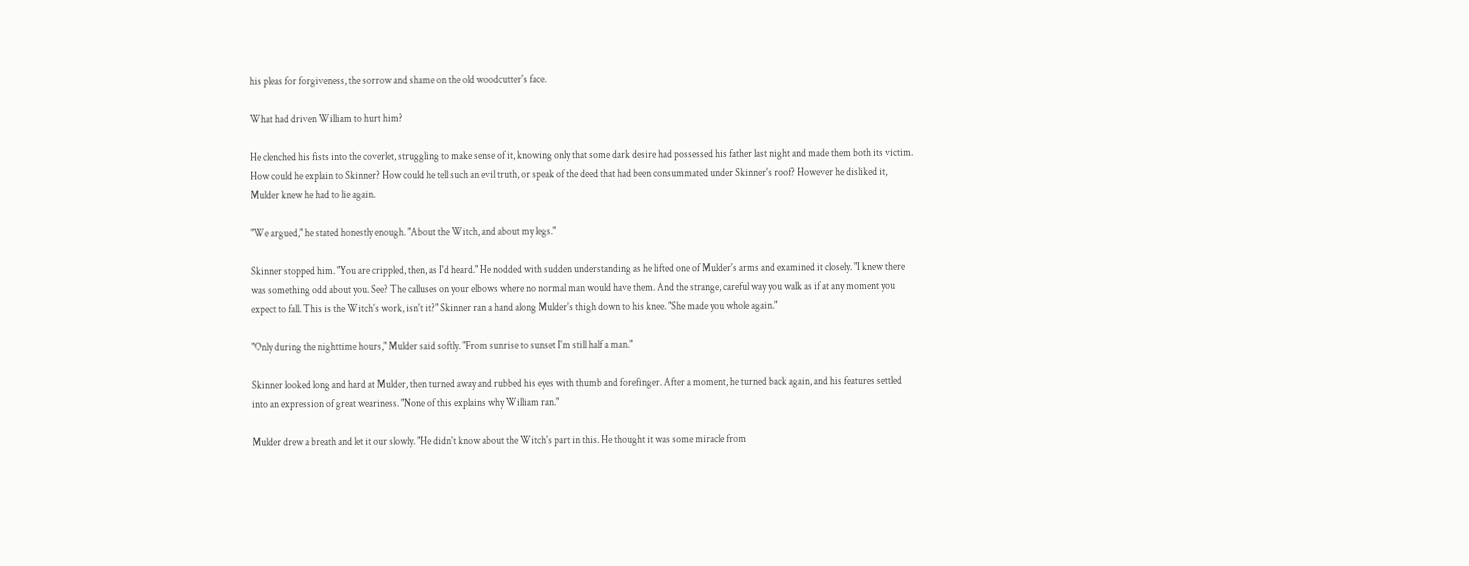his pleas for forgiveness, the sorrow and shame on the old woodcutter's face.

What had driven William to hurt him?

He clenched his fists into the coverlet, struggling to make sense of it, knowing only that some dark desire had possessed his father last night and made them both its victim. How could he explain to Skinner? How could he tell such an evil truth, or speak of the deed that had been consummated under Skinner's roof? However he disliked it, Mulder knew he had to lie again.

"We argued," he stated honestly enough. "About the Witch, and about my legs."

Skinner stopped him. "You are crippled, then, as I'd heard." He nodded with sudden understanding as he lifted one of Mulder's arms and examined it closely. "I knew there was something odd about you. See? The calluses on your elbows where no normal man would have them. And the strange, careful way you walk as if at any moment you expect to fall. This is the Witch's work, isn't it?" Skinner ran a hand along Mulder's thigh down to his knee. "She made you whole again."

"Only during the nighttime hours," Mulder said softly. "From sunrise to sunset I'm still half a man."

Skinner looked long and hard at Mulder, then turned away and rubbed his eyes with thumb and forefinger. After a moment, he turned back again, and his features settled into an expression of great weariness. "None of this explains why William ran."

Mulder drew a breath and let it our slowly. "He didn't know about the Witch's part in this. He thought it was some miracle from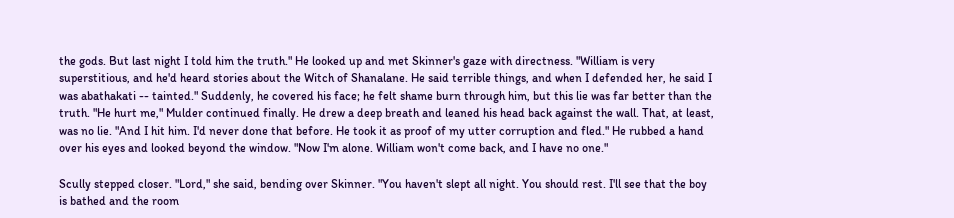the gods. But last night I told him the truth." He looked up and met Skinner's gaze with directness. "William is very superstitious, and he'd heard stories about the Witch of Shanalane. He said terrible things, and when I defended her, he said I was abathakati -- tainted." Suddenly, he covered his face; he felt shame burn through him, but this lie was far better than the truth. "He hurt me," Mulder continued finally. He drew a deep breath and leaned his head back against the wall. That, at least, was no lie. "And I hit him. I'd never done that before. He took it as proof of my utter corruption and fled." He rubbed a hand over his eyes and looked beyond the window. "Now I'm alone. William won't come back, and I have no one."

Scully stepped closer. "Lord," she said, bending over Skinner. "You haven't slept all night. You should rest. I'll see that the boy is bathed and the room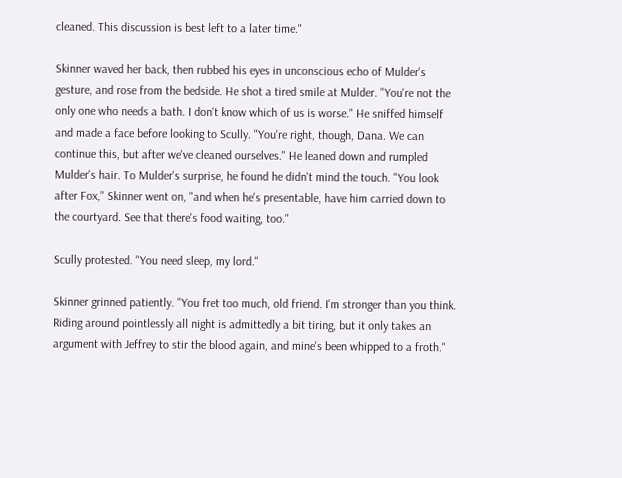cleaned. This discussion is best left to a later time."

Skinner waved her back, then rubbed his eyes in unconscious echo of Mulder's gesture, and rose from the bedside. He shot a tired smile at Mulder. "You're not the only one who needs a bath. I don't know which of us is worse." He sniffed himself and made a face before looking to Scully. "You're right, though, Dana. We can continue this, but after we've cleaned ourselves." He leaned down and rumpled Mulder's hair. To Mulder's surprise, he found he didn't mind the touch. "You look after Fox," Skinner went on, "and when he's presentable, have him carried down to the courtyard. See that there's food waiting, too."

Scully protested. "You need sleep, my lord."

Skinner grinned patiently. "You fret too much, old friend. I'm stronger than you think. Riding around pointlessly all night is admittedly a bit tiring, but it only takes an argument with Jeffrey to stir the blood again, and mine's been whipped to a froth."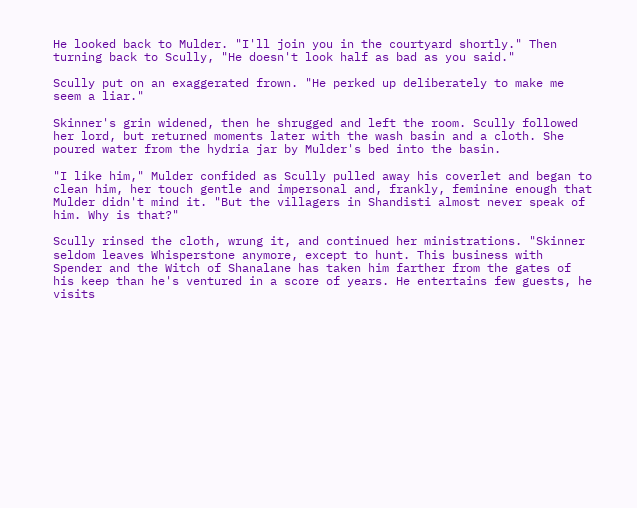He looked back to Mulder. "I'll join you in the courtyard shortly." Then turning back to Scully, "He doesn't look half as bad as you said."

Scully put on an exaggerated frown. "He perked up deliberately to make me seem a liar."

Skinner's grin widened, then he shrugged and left the room. Scully followed her lord, but returned moments later with the wash basin and a cloth. She poured water from the hydria jar by Mulder's bed into the basin.

"I like him," Mulder confided as Scully pulled away his coverlet and began to clean him, her touch gentle and impersonal and, frankly, feminine enough that Mulder didn't mind it. "But the villagers in Shandisti almost never speak of him. Why is that?"

Scully rinsed the cloth, wrung it, and continued her ministrations. "Skinner seldom leaves Whisperstone anymore, except to hunt. This business with Spender and the Witch of Shanalane has taken him farther from the gates of his keep than he's ventured in a score of years. He entertains few guests, he visits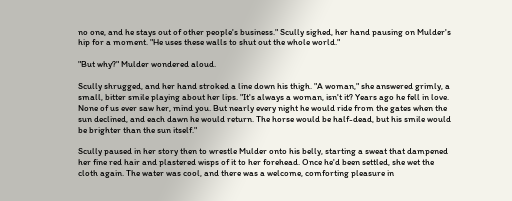no one, and he stays out of other people's business." Scully sighed, her hand pausing on Mulder's hip for a moment. "He uses these walls to shut out the whole world."

"But why?" Mulder wondered aloud.

Scully shrugged, and her hand stroked a line down his thigh. "A woman," she answered grimly, a small, bitter smile playing about her lips. "It's always a woman, isn't it? Years ago he fell in love. None of us ever saw her, mind you. But nearly every night he would ride from the gates when the sun declined, and each dawn he would return. The horse would be half-dead, but his smile would be brighter than the sun itself."

Scully paused in her story then to wrestle Mulder onto his belly, starting a sweat that dampened her fine red hair and plastered wisps of it to her forehead. Once he'd been settled, she wet the cloth again. The water was cool, and there was a welcome, comforting pleasure in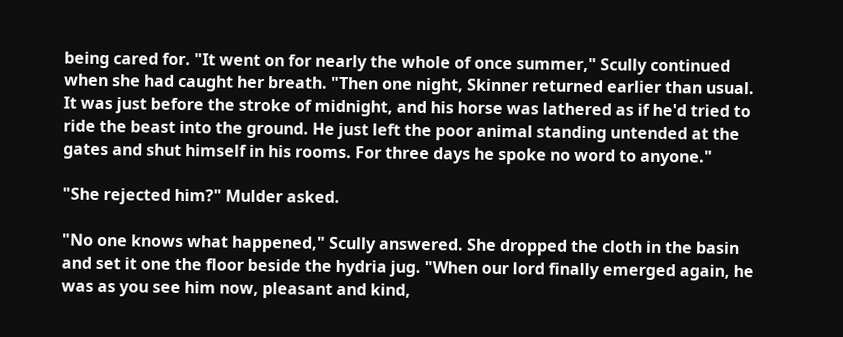being cared for. "It went on for nearly the whole of once summer," Scully continued when she had caught her breath. "Then one night, Skinner returned earlier than usual. It was just before the stroke of midnight, and his horse was lathered as if he'd tried to ride the beast into the ground. He just left the poor animal standing untended at the gates and shut himself in his rooms. For three days he spoke no word to anyone."

"She rejected him?" Mulder asked.

"No one knows what happened," Scully answered. She dropped the cloth in the basin and set it one the floor beside the hydria jug. "When our lord finally emerged again, he was as you see him now, pleasant and kind,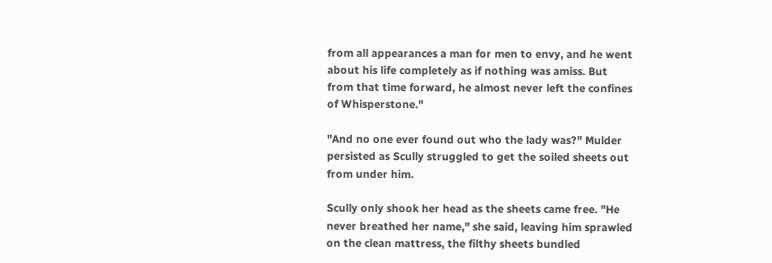from all appearances a man for men to envy, and he went about his life completely as if nothing was amiss. But from that time forward, he almost never left the confines of Whisperstone."

"And no one ever found out who the lady was?" Mulder persisted as Scully struggled to get the soiled sheets out from under him.

Scully only shook her head as the sheets came free. "He never breathed her name," she said, leaving him sprawled on the clean mattress, the filthy sheets bundled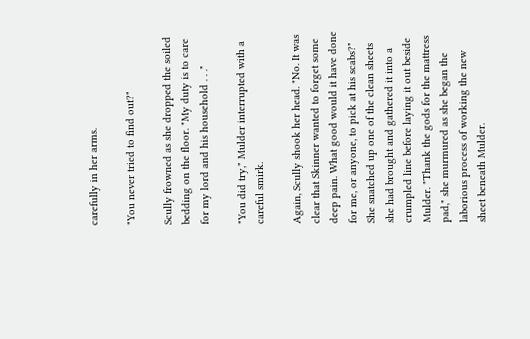carefully in her arms.

"You never tried to find out?"

Scully frowned as she dropped the soiled bedding on the floor. "My duty is to care for my lord and his household . . ."

"You did try," Mulder interrupted with a careful smirk.

Again, Scully shook her head. "No. It was clear that Skinner wanted to forget some deep pain. What good would it have done for me, or anyone, to pick at his scabs?" She snatched up one of the clean sheets she had brought and gathered it into a crumpled line before laying it out beside Mulder. "Thank the gods for the mattress pad," she murmured as she began the laborious process of working the new sheet beneath Mulder.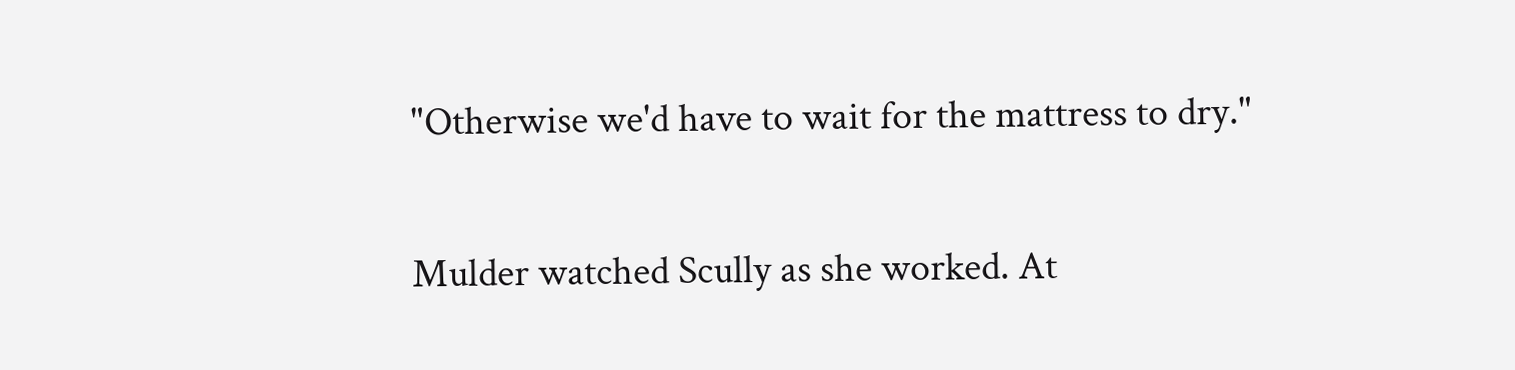"Otherwise we'd have to wait for the mattress to dry."

Mulder watched Scully as she worked. At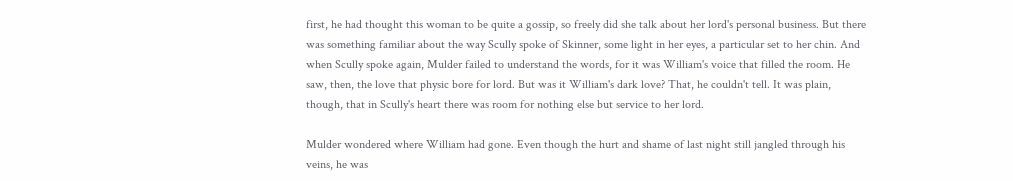first, he had thought this woman to be quite a gossip, so freely did she talk about her lord's personal business. But there was something familiar about the way Scully spoke of Skinner, some light in her eyes, a particular set to her chin. And when Scully spoke again, Mulder failed to understand the words, for it was William's voice that filled the room. He saw, then, the love that physic bore for lord. But was it William's dark love? That, he couldn't tell. It was plain, though, that in Scully's heart there was room for nothing else but service to her lord.

Mulder wondered where William had gone. Even though the hurt and shame of last night still jangled through his veins, he was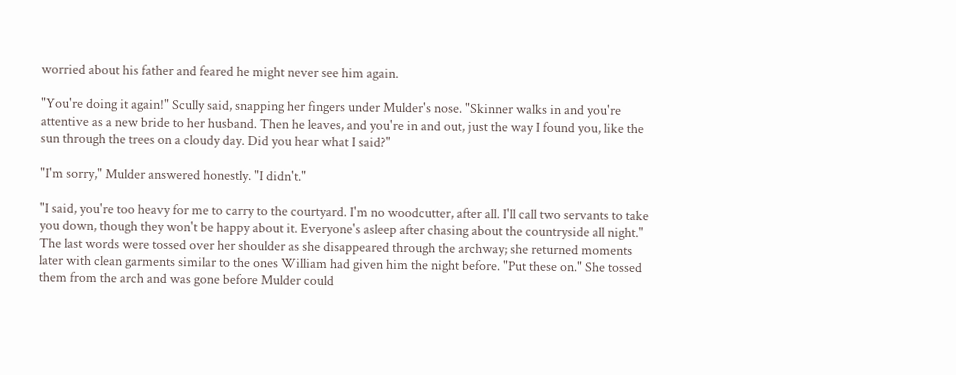worried about his father and feared he might never see him again.

"You're doing it again!" Scully said, snapping her fingers under Mulder's nose. "Skinner walks in and you're attentive as a new bride to her husband. Then he leaves, and you're in and out, just the way I found you, like the sun through the trees on a cloudy day. Did you hear what I said?"

"I'm sorry," Mulder answered honestly. "I didn't."

"I said, you're too heavy for me to carry to the courtyard. I'm no woodcutter, after all. I'll call two servants to take you down, though they won't be happy about it. Everyone's asleep after chasing about the countryside all night." The last words were tossed over her shoulder as she disappeared through the archway; she returned moments later with clean garments similar to the ones William had given him the night before. "Put these on." She tossed them from the arch and was gone before Mulder could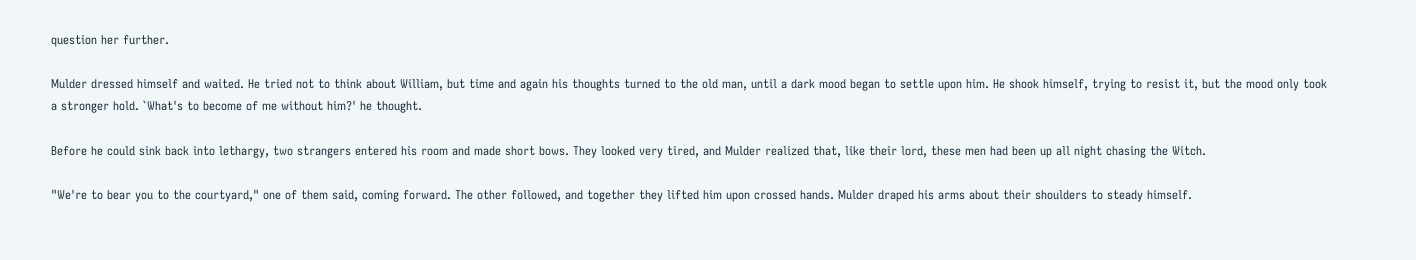question her further.

Mulder dressed himself and waited. He tried not to think about William, but time and again his thoughts turned to the old man, until a dark mood began to settle upon him. He shook himself, trying to resist it, but the mood only took a stronger hold. `What's to become of me without him?' he thought.

Before he could sink back into lethargy, two strangers entered his room and made short bows. They looked very tired, and Mulder realized that, like their lord, these men had been up all night chasing the Witch.

"We're to bear you to the courtyard," one of them said, coming forward. The other followed, and together they lifted him upon crossed hands. Mulder draped his arms about their shoulders to steady himself.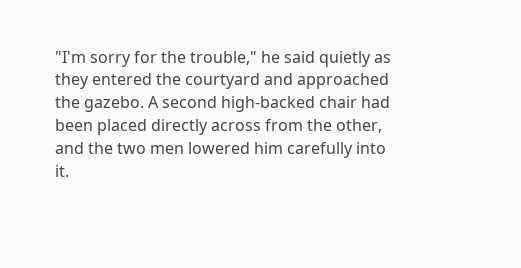"I'm sorry for the trouble," he said quietly as they entered the courtyard and approached the gazebo. A second high-backed chair had been placed directly across from the other, and the two men lowered him carefully into it.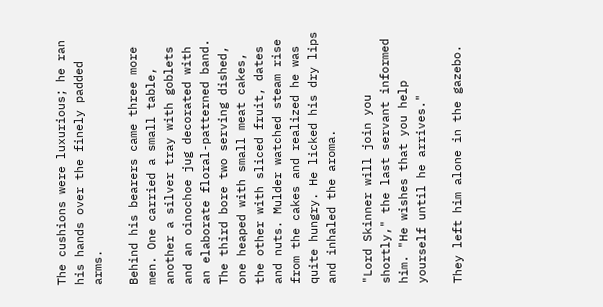The cushions were luxurious; he ran his hands over the finely padded arms.

Behind his bearers came three more men. One carried a small table, another a silver tray with goblets and an oinochoe jug decorated with an elaborate floral-patterned band. The third bore two serving dished, one heaped with small meat cakes, the other with sliced fruit, dates and nuts. Mulder watched steam rise from the cakes and realized he was quite hungry. He licked his dry lips and inhaled the aroma.

"Lord Skinner will join you shortly," the last servant informed him. "He wishes that you help yourself until he arrives."

They left him alone in the gazebo.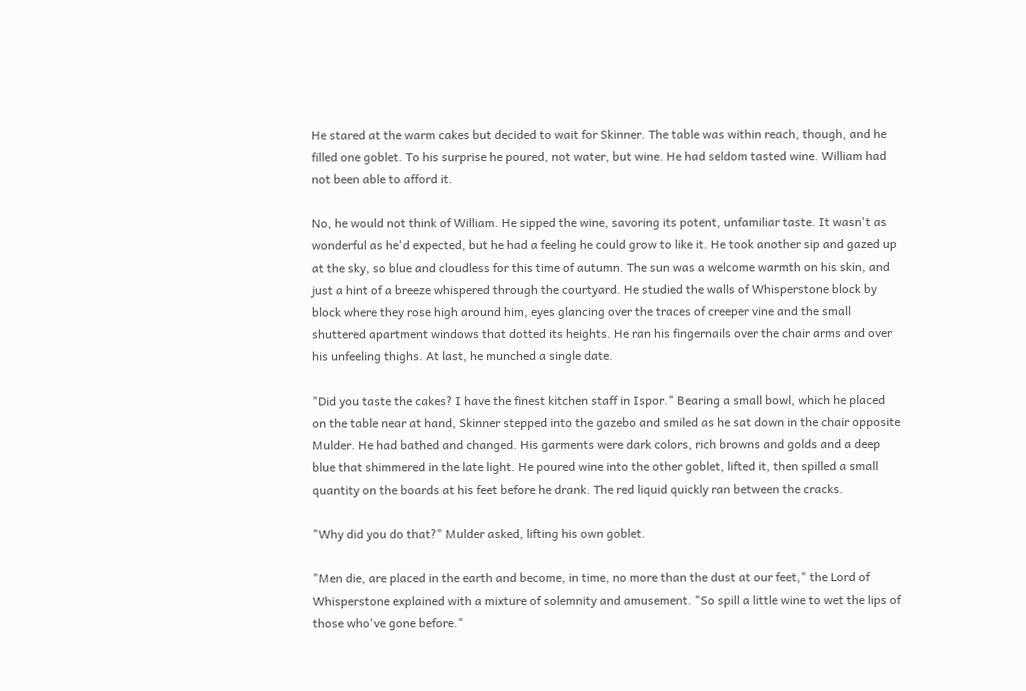He stared at the warm cakes but decided to wait for Skinner. The table was within reach, though, and he filled one goblet. To his surprise he poured, not water, but wine. He had seldom tasted wine. William had not been able to afford it.

No, he would not think of William. He sipped the wine, savoring its potent, unfamiliar taste. It wasn't as wonderful as he'd expected, but he had a feeling he could grow to like it. He took another sip and gazed up at the sky, so blue and cloudless for this time of autumn. The sun was a welcome warmth on his skin, and just a hint of a breeze whispered through the courtyard. He studied the walls of Whisperstone block by block where they rose high around him, eyes glancing over the traces of creeper vine and the small shuttered apartment windows that dotted its heights. He ran his fingernails over the chair arms and over his unfeeling thighs. At last, he munched a single date.

"Did you taste the cakes? I have the finest kitchen staff in Ispor." Bearing a small bowl, which he placed on the table near at hand, Skinner stepped into the gazebo and smiled as he sat down in the chair opposite Mulder. He had bathed and changed. His garments were dark colors, rich browns and golds and a deep blue that shimmered in the late light. He poured wine into the other goblet, lifted it, then spilled a small quantity on the boards at his feet before he drank. The red liquid quickly ran between the cracks.

"Why did you do that?" Mulder asked, lifting his own goblet.

"Men die, are placed in the earth and become, in time, no more than the dust at our feet," the Lord of Whisperstone explained with a mixture of solemnity and amusement. "So spill a little wine to wet the lips of those who've gone before."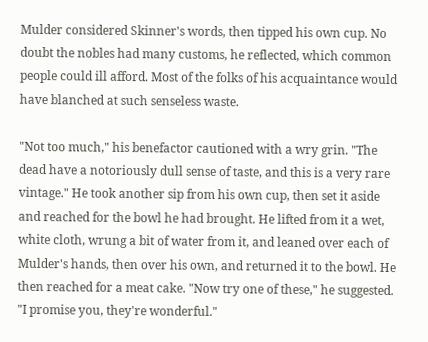Mulder considered Skinner's words, then tipped his own cup. No doubt the nobles had many customs, he reflected, which common people could ill afford. Most of the folks of his acquaintance would have blanched at such senseless waste.

"Not too much," his benefactor cautioned with a wry grin. "The dead have a notoriously dull sense of taste, and this is a very rare vintage." He took another sip from his own cup, then set it aside and reached for the bowl he had brought. He lifted from it a wet, white cloth, wrung a bit of water from it, and leaned over each of Mulder's hands, then over his own, and returned it to the bowl. He then reached for a meat cake. "Now try one of these," he suggested. "I promise you, they're wonderful."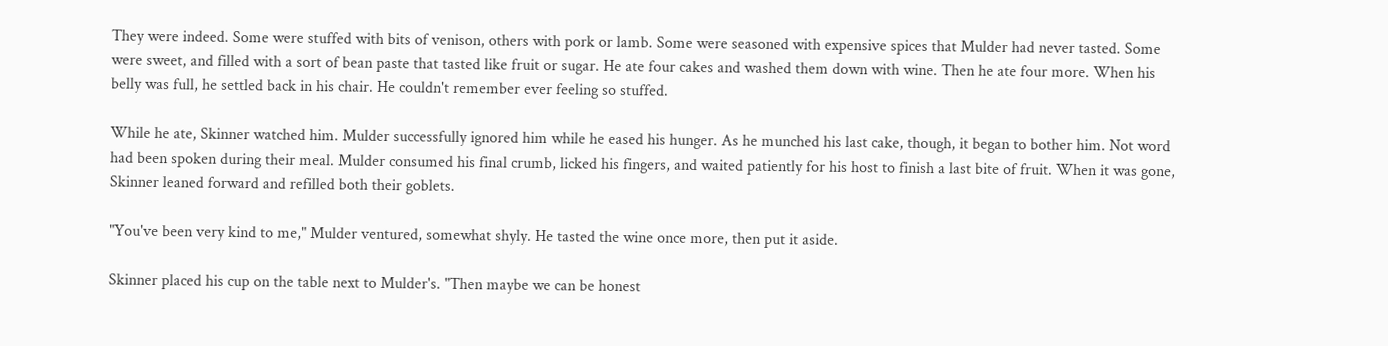They were indeed. Some were stuffed with bits of venison, others with pork or lamb. Some were seasoned with expensive spices that Mulder had never tasted. Some were sweet, and filled with a sort of bean paste that tasted like fruit or sugar. He ate four cakes and washed them down with wine. Then he ate four more. When his belly was full, he settled back in his chair. He couldn't remember ever feeling so stuffed.

While he ate, Skinner watched him. Mulder successfully ignored him while he eased his hunger. As he munched his last cake, though, it began to bother him. Not word had been spoken during their meal. Mulder consumed his final crumb, licked his fingers, and waited patiently for his host to finish a last bite of fruit. When it was gone, Skinner leaned forward and refilled both their goblets.

"You've been very kind to me," Mulder ventured, somewhat shyly. He tasted the wine once more, then put it aside.

Skinner placed his cup on the table next to Mulder's. "Then maybe we can be honest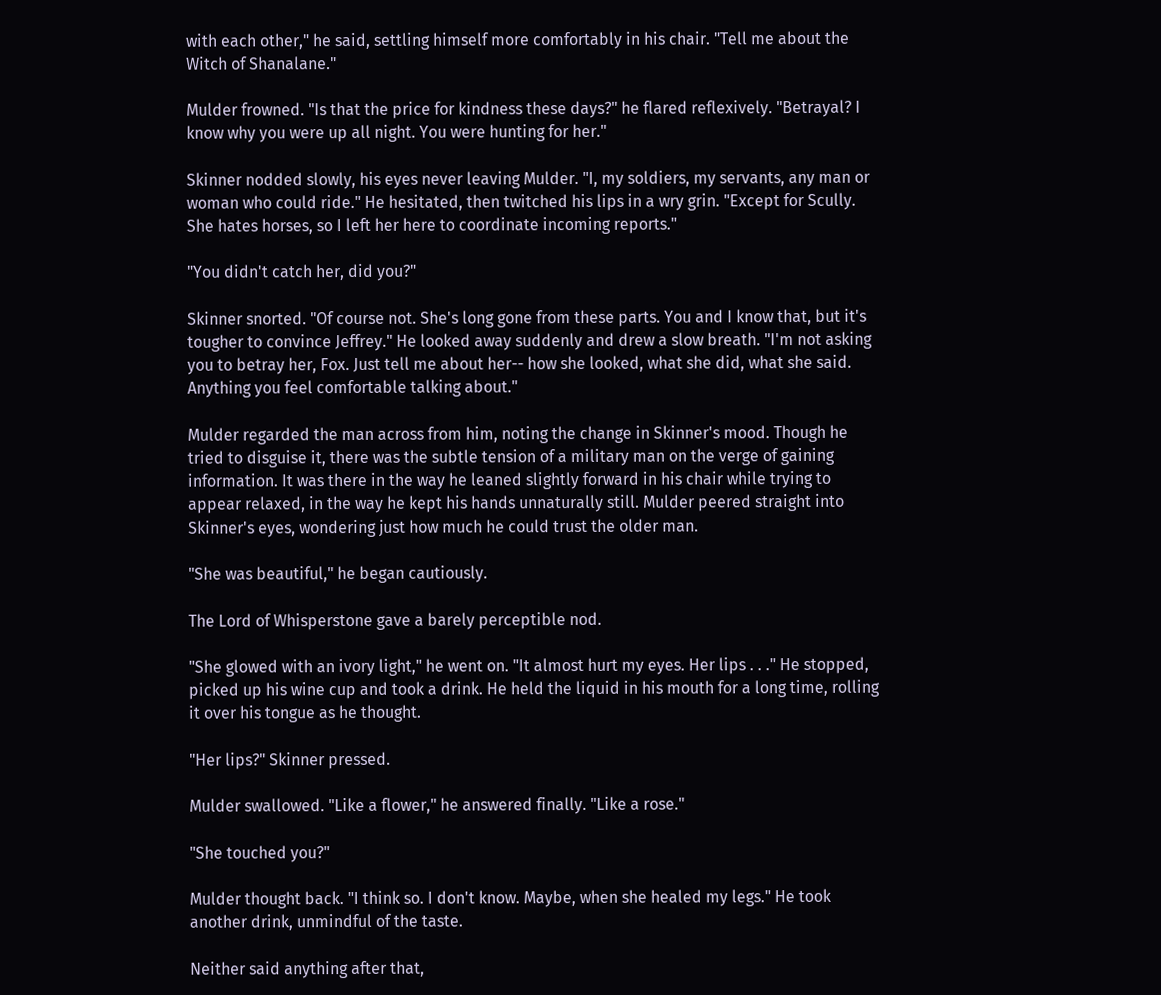with each other," he said, settling himself more comfortably in his chair. "Tell me about the Witch of Shanalane."

Mulder frowned. "Is that the price for kindness these days?" he flared reflexively. "Betrayal? I know why you were up all night. You were hunting for her."

Skinner nodded slowly, his eyes never leaving Mulder. "I, my soldiers, my servants, any man or woman who could ride." He hesitated, then twitched his lips in a wry grin. "Except for Scully. She hates horses, so I left her here to coordinate incoming reports."

"You didn't catch her, did you?"

Skinner snorted. "Of course not. She's long gone from these parts. You and I know that, but it's tougher to convince Jeffrey." He looked away suddenly and drew a slow breath. "I'm not asking you to betray her, Fox. Just tell me about her-- how she looked, what she did, what she said. Anything you feel comfortable talking about."

Mulder regarded the man across from him, noting the change in Skinner's mood. Though he tried to disguise it, there was the subtle tension of a military man on the verge of gaining information. It was there in the way he leaned slightly forward in his chair while trying to appear relaxed, in the way he kept his hands unnaturally still. Mulder peered straight into Skinner's eyes, wondering just how much he could trust the older man.

"She was beautiful," he began cautiously.

The Lord of Whisperstone gave a barely perceptible nod.

"She glowed with an ivory light," he went on. "It almost hurt my eyes. Her lips . . ." He stopped, picked up his wine cup and took a drink. He held the liquid in his mouth for a long time, rolling it over his tongue as he thought.

"Her lips?" Skinner pressed.

Mulder swallowed. "Like a flower," he answered finally. "Like a rose."

"She touched you?"

Mulder thought back. "I think so. I don't know. Maybe, when she healed my legs." He took another drink, unmindful of the taste.

Neither said anything after that,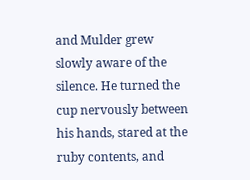and Mulder grew slowly aware of the silence. He turned the cup nervously between his hands, stared at the ruby contents, and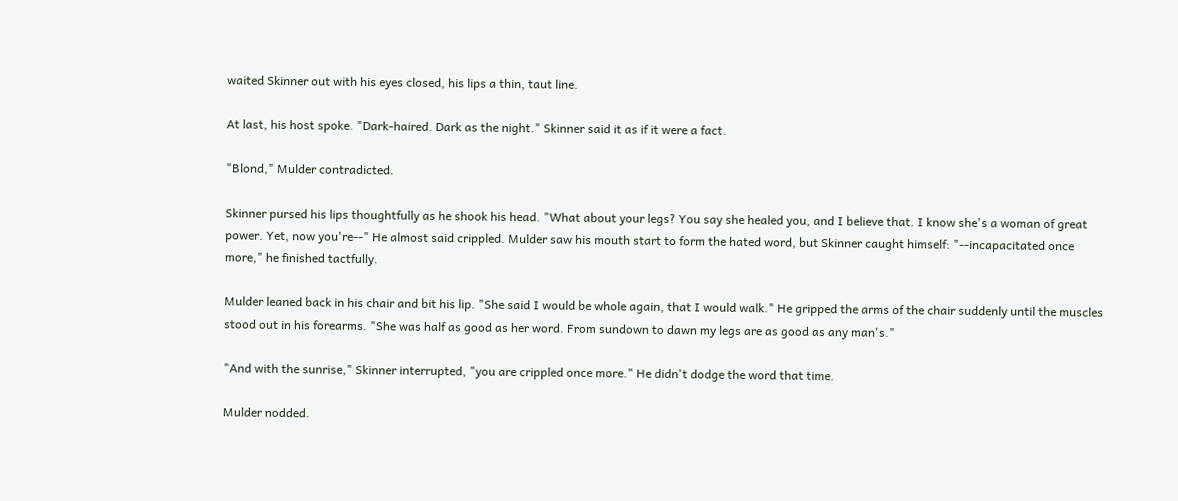waited Skinner out with his eyes closed, his lips a thin, taut line.

At last, his host spoke. "Dark-haired. Dark as the night." Skinner said it as if it were a fact.

"Blond," Mulder contradicted.

Skinner pursed his lips thoughtfully as he shook his head. "What about your legs? You say she healed you, and I believe that. I know she's a woman of great power. Yet, now you're--" He almost said crippled. Mulder saw his mouth start to form the hated word, but Skinner caught himself: "--incapacitated once more," he finished tactfully.

Mulder leaned back in his chair and bit his lip. "She said I would be whole again, that I would walk." He gripped the arms of the chair suddenly until the muscles stood out in his forearms. "She was half as good as her word. From sundown to dawn my legs are as good as any man's."

"And with the sunrise," Skinner interrupted, "you are crippled once more." He didn't dodge the word that time.

Mulder nodded.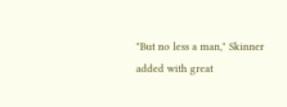"But no less a man," Skinner added with great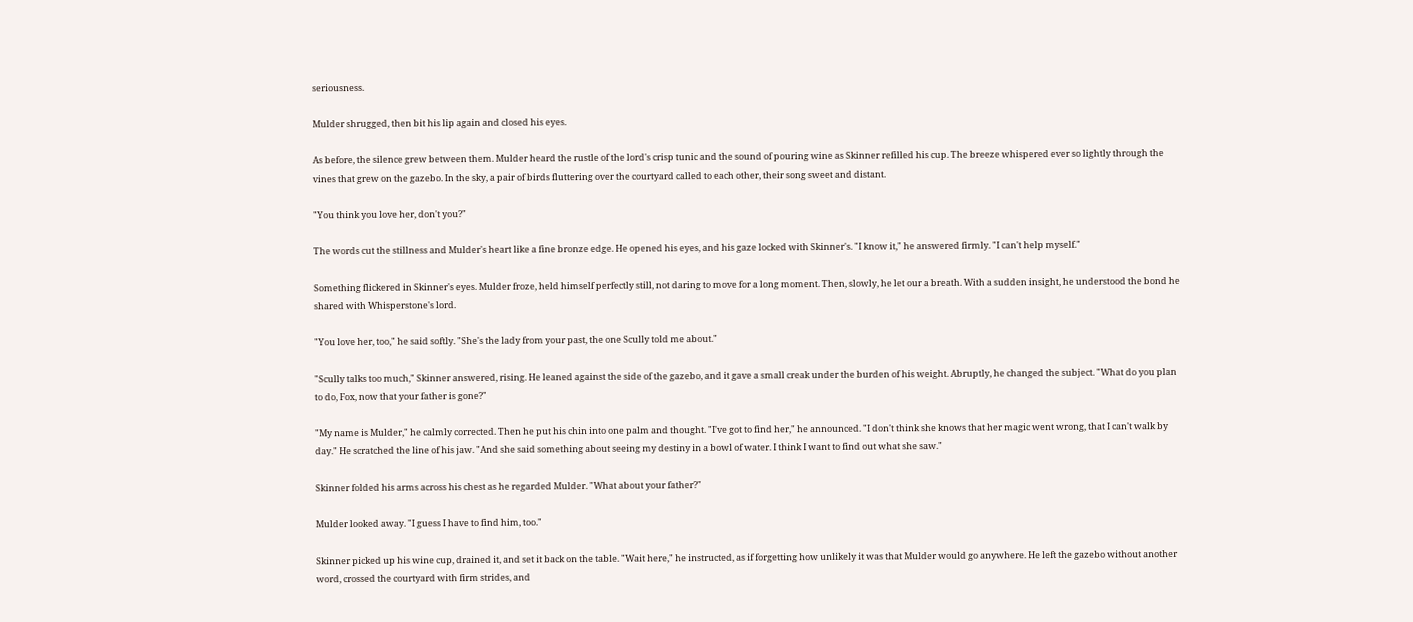seriousness.

Mulder shrugged, then bit his lip again and closed his eyes.

As before, the silence grew between them. Mulder heard the rustle of the lord's crisp tunic and the sound of pouring wine as Skinner refilled his cup. The breeze whispered ever so lightly through the vines that grew on the gazebo. In the sky, a pair of birds fluttering over the courtyard called to each other, their song sweet and distant.

"You think you love her, don't you?"

The words cut the stillness and Mulder's heart like a fine bronze edge. He opened his eyes, and his gaze locked with Skinner's. "I know it," he answered firmly. "I can't help myself."

Something flickered in Skinner's eyes. Mulder froze, held himself perfectly still, not daring to move for a long moment. Then, slowly, he let our a breath. With a sudden insight, he understood the bond he shared with Whisperstone's lord.

"You love her, too," he said softly. "She's the lady from your past, the one Scully told me about."

"Scully talks too much," Skinner answered, rising. He leaned against the side of the gazebo, and it gave a small creak under the burden of his weight. Abruptly, he changed the subject. "What do you plan to do, Fox, now that your father is gone?"

"My name is Mulder," he calmly corrected. Then he put his chin into one palm and thought. "I've got to find her," he announced. "I don't think she knows that her magic went wrong, that I can't walk by day." He scratched the line of his jaw. "And she said something about seeing my destiny in a bowl of water. I think I want to find out what she saw."

Skinner folded his arms across his chest as he regarded Mulder. "What about your father?"

Mulder looked away. "I guess I have to find him, too."

Skinner picked up his wine cup, drained it, and set it back on the table. "Wait here," he instructed, as if forgetting how unlikely it was that Mulder would go anywhere. He left the gazebo without another word, crossed the courtyard with firm strides, and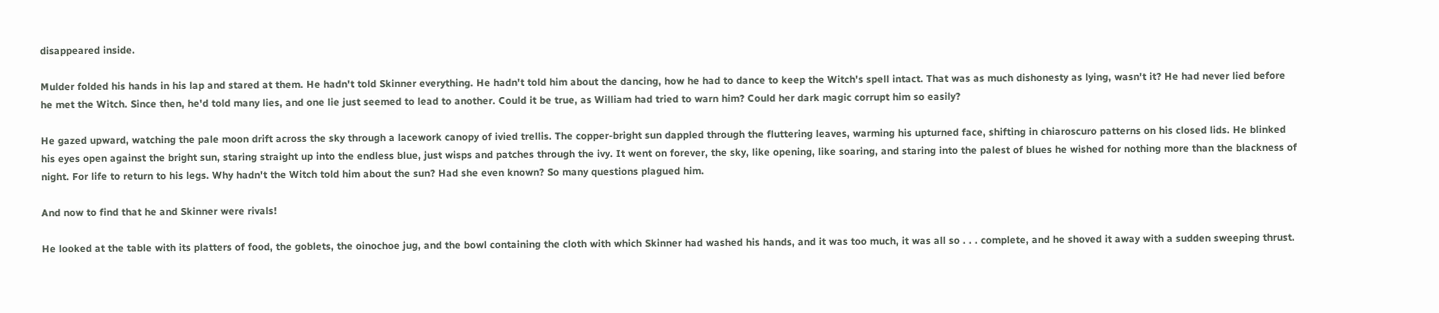disappeared inside.

Mulder folded his hands in his lap and stared at them. He hadn't told Skinner everything. He hadn't told him about the dancing, how he had to dance to keep the Witch's spell intact. That was as much dishonesty as lying, wasn't it? He had never lied before he met the Witch. Since then, he'd told many lies, and one lie just seemed to lead to another. Could it be true, as William had tried to warn him? Could her dark magic corrupt him so easily?

He gazed upward, watching the pale moon drift across the sky through a lacework canopy of ivied trellis. The copper-bright sun dappled through the fluttering leaves, warming his upturned face, shifting in chiaroscuro patterns on his closed lids. He blinked his eyes open against the bright sun, staring straight up into the endless blue, just wisps and patches through the ivy. It went on forever, the sky, like opening, like soaring, and staring into the palest of blues he wished for nothing more than the blackness of night. For life to return to his legs. Why hadn't the Witch told him about the sun? Had she even known? So many questions plagued him.

And now to find that he and Skinner were rivals!

He looked at the table with its platters of food, the goblets, the oinochoe jug, and the bowl containing the cloth with which Skinner had washed his hands, and it was too much, it was all so . . . complete, and he shoved it away with a sudden sweeping thrust.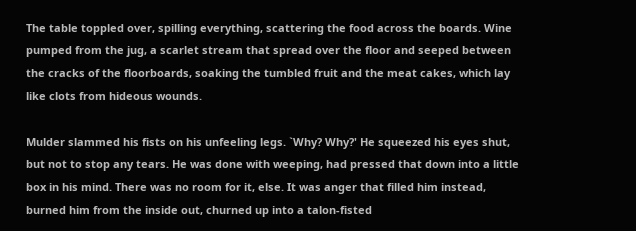The table toppled over, spilling everything, scattering the food across the boards. Wine pumped from the jug, a scarlet stream that spread over the floor and seeped between the cracks of the floorboards, soaking the tumbled fruit and the meat cakes, which lay like clots from hideous wounds.

Mulder slammed his fists on his unfeeling legs. `Why? Why?' He squeezed his eyes shut, but not to stop any tears. He was done with weeping, had pressed that down into a little box in his mind. There was no room for it, else. It was anger that filled him instead, burned him from the inside out, churned up into a talon-fisted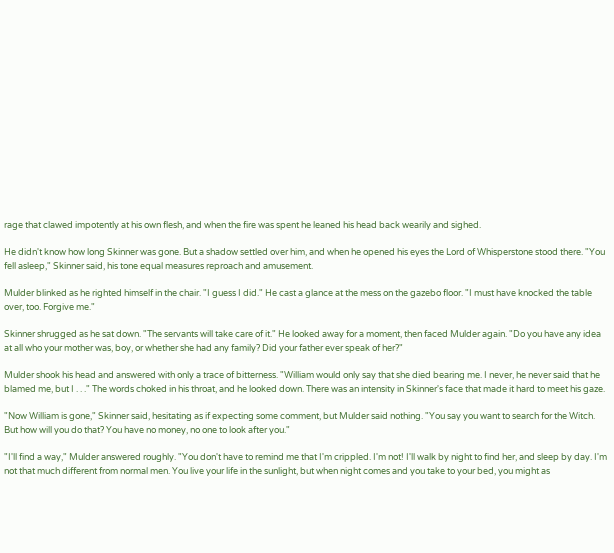rage that clawed impotently at his own flesh, and when the fire was spent he leaned his head back wearily and sighed.

He didn't know how long Skinner was gone. But a shadow settled over him, and when he opened his eyes the Lord of Whisperstone stood there. "You fell asleep," Skinner said, his tone equal measures reproach and amusement.

Mulder blinked as he righted himself in the chair. "I guess I did." He cast a glance at the mess on the gazebo floor. "I must have knocked the table over, too. Forgive me."

Skinner shrugged as he sat down. "The servants will take care of it." He looked away for a moment, then faced Mulder again. "Do you have any idea at all who your mother was, boy, or whether she had any family? Did your father ever speak of her?"

Mulder shook his head and answered with only a trace of bitterness. "William would only say that she died bearing me. I never, he never said that he blamed me, but I . . ." The words choked in his throat, and he looked down. There was an intensity in Skinner's face that made it hard to meet his gaze.

"Now William is gone," Skinner said, hesitating as if expecting some comment, but Mulder said nothing. "You say you want to search for the Witch. But how will you do that? You have no money, no one to look after you."

"I'll find a way," Mulder answered roughly. "You don't have to remind me that I'm crippled. I'm not! I'll walk by night to find her, and sleep by day. I'm not that much different from normal men. You live your life in the sunlight, but when night comes and you take to your bed, you might as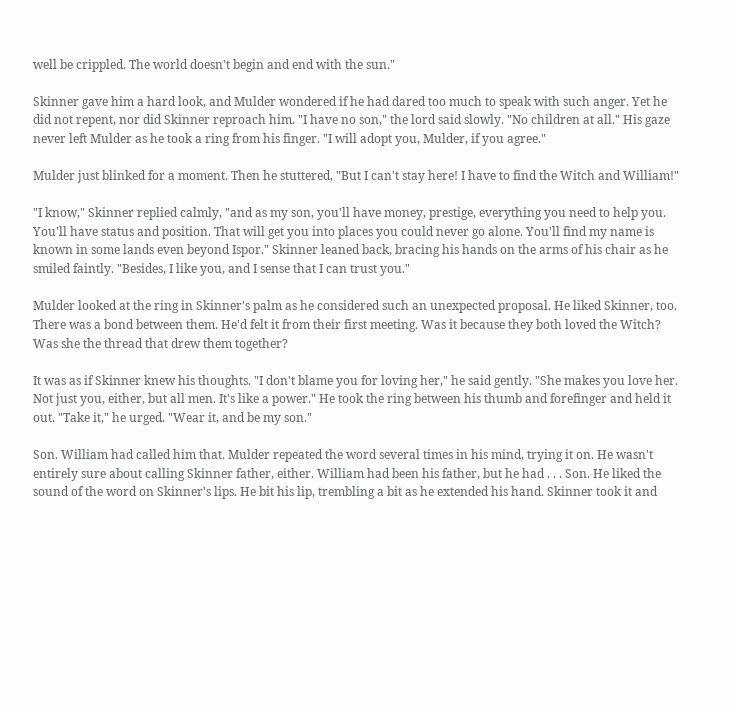well be crippled. The world doesn't begin and end with the sun."

Skinner gave him a hard look, and Mulder wondered if he had dared too much to speak with such anger. Yet he did not repent, nor did Skinner reproach him. "I have no son," the lord said slowly. "No children at all." His gaze never left Mulder as he took a ring from his finger. "I will adopt you, Mulder, if you agree."

Mulder just blinked for a moment. Then he stuttered, "But I can't stay here! I have to find the Witch and William!"

"I know," Skinner replied calmly, "and as my son, you'll have money, prestige, everything you need to help you. You'll have status and position. That will get you into places you could never go alone. You'll find my name is known in some lands even beyond Ispor." Skinner leaned back, bracing his hands on the arms of his chair as he smiled faintly. "Besides, I like you, and I sense that I can trust you."

Mulder looked at the ring in Skinner's palm as he considered such an unexpected proposal. He liked Skinner, too. There was a bond between them. He'd felt it from their first meeting. Was it because they both loved the Witch? Was she the thread that drew them together?

It was as if Skinner knew his thoughts. "I don't blame you for loving her," he said gently. "She makes you love her. Not just you, either, but all men. It's like a power." He took the ring between his thumb and forefinger and held it out. "Take it," he urged. "Wear it, and be my son."

Son. William had called him that. Mulder repeated the word several times in his mind, trying it on. He wasn't entirely sure about calling Skinner father, either. William had been his father, but he had . . . Son. He liked the sound of the word on Skinner's lips. He bit his lip, trembling a bit as he extended his hand. Skinner took it and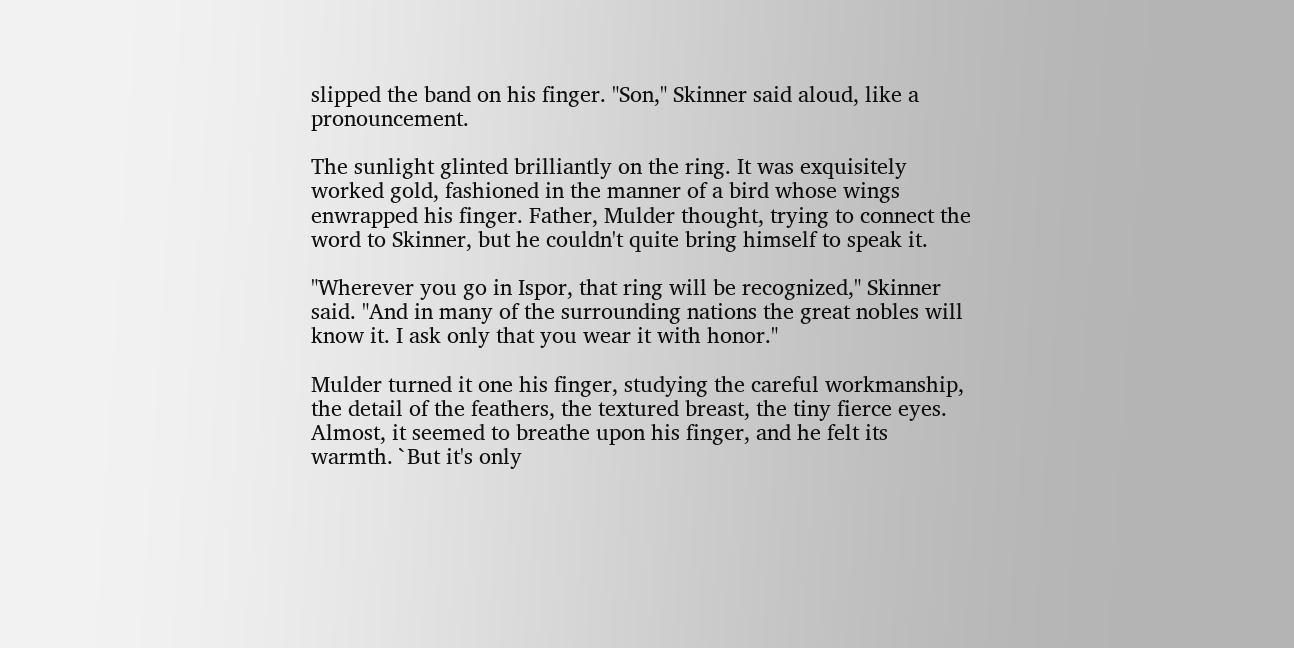slipped the band on his finger. "Son," Skinner said aloud, like a pronouncement.

The sunlight glinted brilliantly on the ring. It was exquisitely worked gold, fashioned in the manner of a bird whose wings enwrapped his finger. Father, Mulder thought, trying to connect the word to Skinner, but he couldn't quite bring himself to speak it.

"Wherever you go in Ispor, that ring will be recognized," Skinner said. "And in many of the surrounding nations the great nobles will know it. I ask only that you wear it with honor."

Mulder turned it one his finger, studying the careful workmanship, the detail of the feathers, the textured breast, the tiny fierce eyes. Almost, it seemed to breathe upon his finger, and he felt its warmth. `But it's only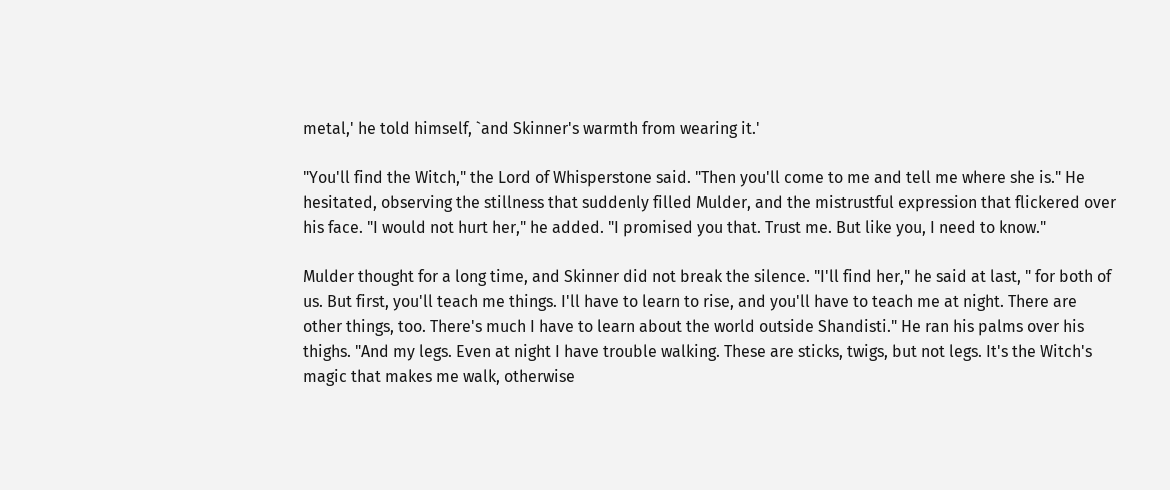metal,' he told himself, `and Skinner's warmth from wearing it.'

"You'll find the Witch," the Lord of Whisperstone said. "Then you'll come to me and tell me where she is." He hesitated, observing the stillness that suddenly filled Mulder, and the mistrustful expression that flickered over his face. "I would not hurt her," he added. "I promised you that. Trust me. But like you, I need to know."

Mulder thought for a long time, and Skinner did not break the silence. "I'll find her," he said at last, " for both of us. But first, you'll teach me things. I'll have to learn to rise, and you'll have to teach me at night. There are other things, too. There's much I have to learn about the world outside Shandisti." He ran his palms over his thighs. "And my legs. Even at night I have trouble walking. These are sticks, twigs, but not legs. It's the Witch's magic that makes me walk, otherwise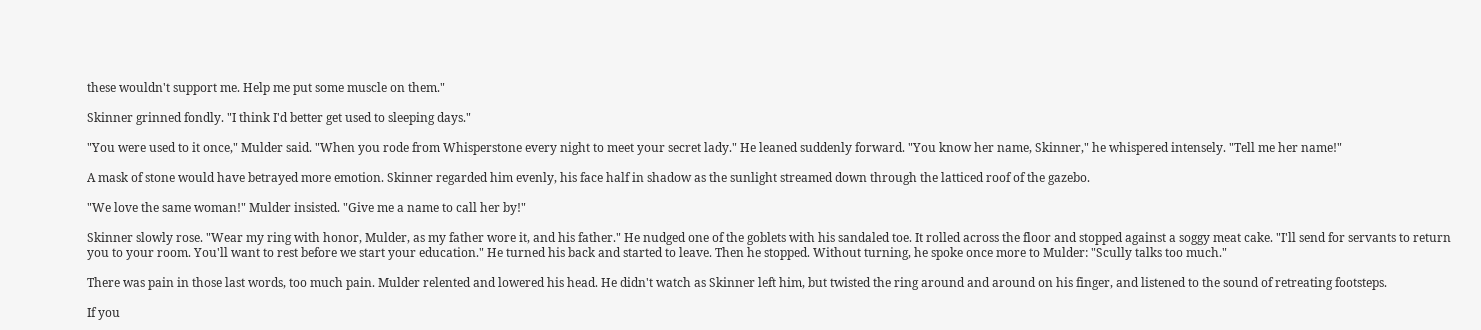these wouldn't support me. Help me put some muscle on them."

Skinner grinned fondly. "I think I'd better get used to sleeping days."

"You were used to it once," Mulder said. "When you rode from Whisperstone every night to meet your secret lady." He leaned suddenly forward. "You know her name, Skinner," he whispered intensely. "Tell me her name!"

A mask of stone would have betrayed more emotion. Skinner regarded him evenly, his face half in shadow as the sunlight streamed down through the latticed roof of the gazebo.

"We love the same woman!" Mulder insisted. "Give me a name to call her by!"

Skinner slowly rose. "Wear my ring with honor, Mulder, as my father wore it, and his father." He nudged one of the goblets with his sandaled toe. It rolled across the floor and stopped against a soggy meat cake. "I'll send for servants to return you to your room. You'll want to rest before we start your education." He turned his back and started to leave. Then he stopped. Without turning, he spoke once more to Mulder: "Scully talks too much."

There was pain in those last words, too much pain. Mulder relented and lowered his head. He didn't watch as Skinner left him, but twisted the ring around and around on his finger, and listened to the sound of retreating footsteps.

If you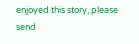enjoyed this story, please send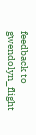feedback to gwendolyn_flight